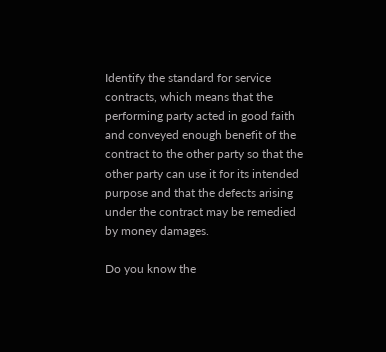Identify the standard for service contracts, which means that the performing party acted in good faith and conveyed enough benefit of the contract to the other party so that the other party can use it for its intended purpose and that the defects arising under the contract may be remedied by money damages.

Do you know the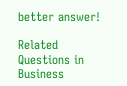better answer!

Related Questions in Business